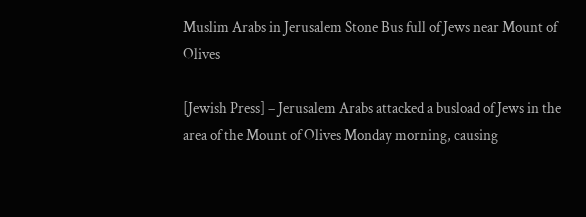Muslim Arabs in Jerusalem Stone Bus full of Jews near Mount of Olives

[Jewish Press] – Jerusalem Arabs attacked a busload of Jews in the area of the Mount of Olives Monday morning, causing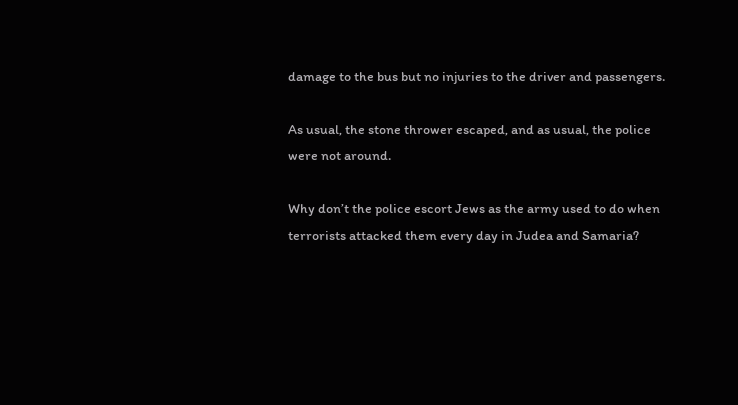damage to the bus but no injuries to the driver and passengers.

As usual, the stone thrower escaped, and as usual, the police were not around.

Why don’t the police escort Jews as the army used to do when terrorists attacked them every day in Judea and Samaria?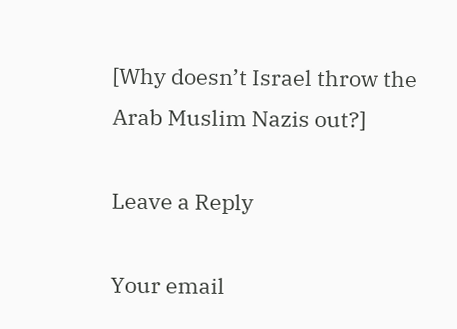[Why doesn’t Israel throw the Arab Muslim Nazis out?]

Leave a Reply

Your email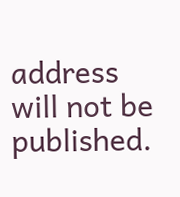address will not be published.